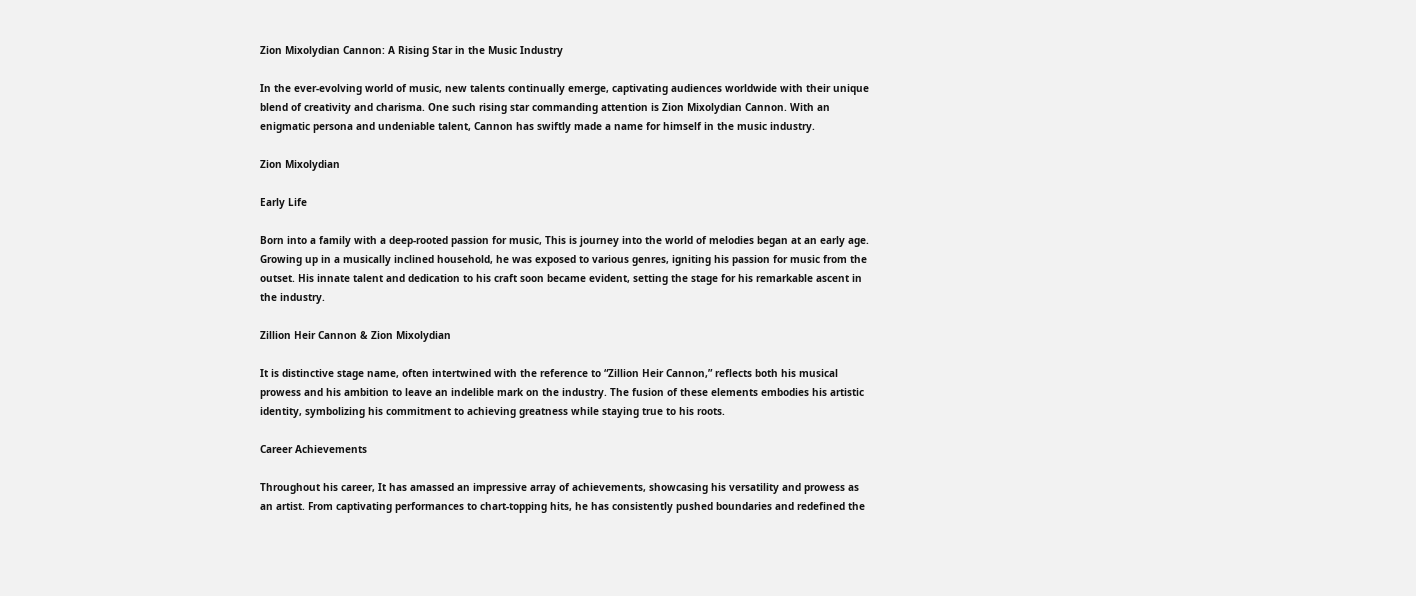Zion Mixolydian Cannon: A Rising Star in the Music Industry

In the ever-evolving world of music, new talents continually emerge, captivating audiences worldwide with their unique blend of creativity and charisma. One such rising star commanding attention is Zion Mixolydian Cannon. With an enigmatic persona and undeniable talent, Cannon has swiftly made a name for himself in the music industry.

Zion Mixolydian

Early Life

Born into a family with a deep-rooted passion for music, This is journey into the world of melodies began at an early age. Growing up in a musically inclined household, he was exposed to various genres, igniting his passion for music from the outset. His innate talent and dedication to his craft soon became evident, setting the stage for his remarkable ascent in the industry.

Zillion Heir Cannon & Zion Mixolydian

It is distinctive stage name, often intertwined with the reference to “Zillion Heir Cannon,” reflects both his musical prowess and his ambition to leave an indelible mark on the industry. The fusion of these elements embodies his artistic identity, symbolizing his commitment to achieving greatness while staying true to his roots.

Career Achievements

Throughout his career, It has amassed an impressive array of achievements, showcasing his versatility and prowess as an artist. From captivating performances to chart-topping hits, he has consistently pushed boundaries and redefined the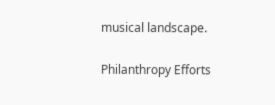musical landscape.

Philanthropy Efforts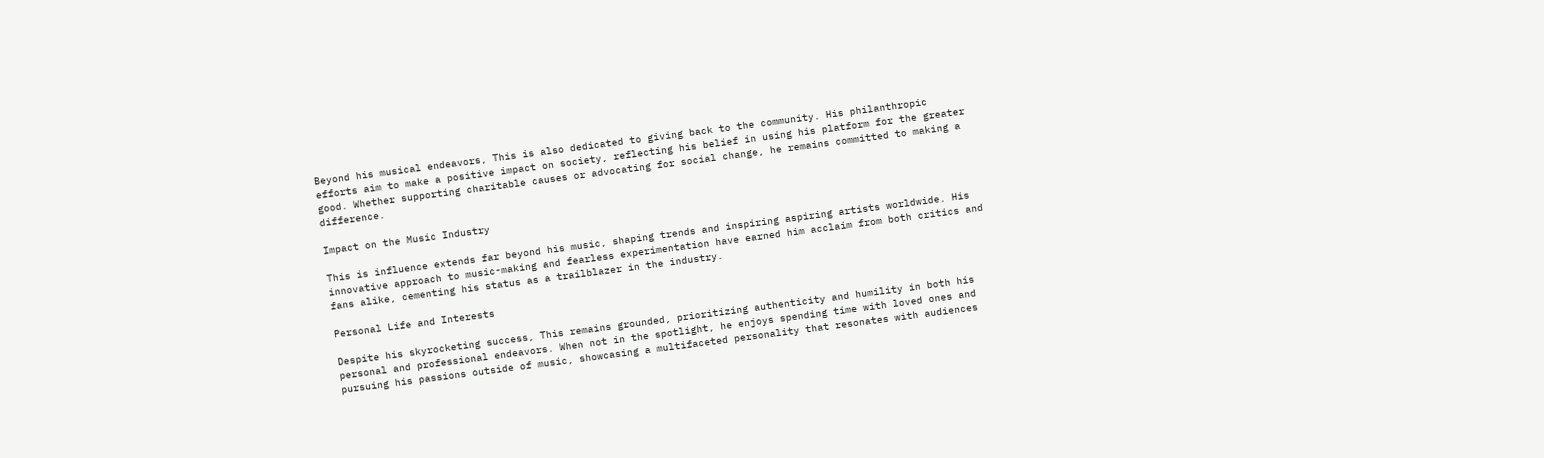Beyond his musical endeavors, This is also dedicated to giving back to the community. His philanthropic efforts aim to make a positive impact on society, reflecting his belief in using his platform for the greater good. Whether supporting charitable causes or advocating for social change, he remains committed to making a difference.

Impact on the Music Industry

This is influence extends far beyond his music, shaping trends and inspiring aspiring artists worldwide. His innovative approach to music-making and fearless experimentation have earned him acclaim from both critics and fans alike, cementing his status as a trailblazer in the industry.

Personal Life and Interests

Despite his skyrocketing success, This remains grounded, prioritizing authenticity and humility in both his personal and professional endeavors. When not in the spotlight, he enjoys spending time with loved ones and pursuing his passions outside of music, showcasing a multifaceted personality that resonates with audiences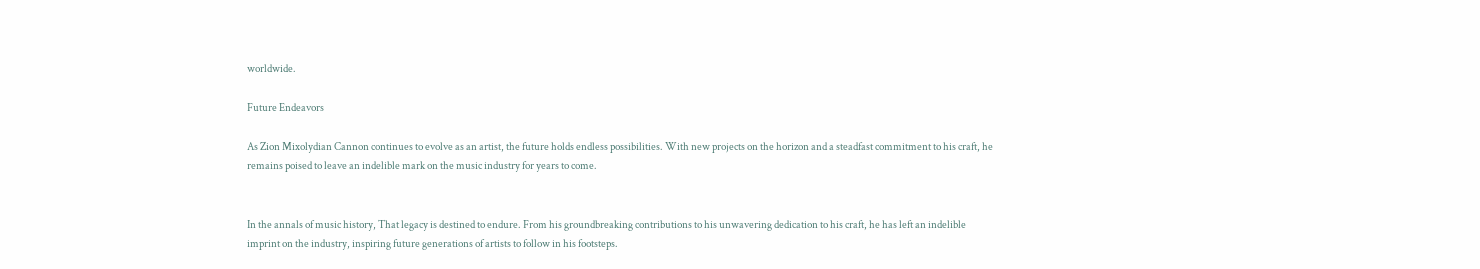worldwide.

Future Endeavors

As Zion Mixolydian Cannon continues to evolve as an artist, the future holds endless possibilities. With new projects on the horizon and a steadfast commitment to his craft, he remains poised to leave an indelible mark on the music industry for years to come.


In the annals of music history, That legacy is destined to endure. From his groundbreaking contributions to his unwavering dedication to his craft, he has left an indelible imprint on the industry, inspiring future generations of artists to follow in his footsteps.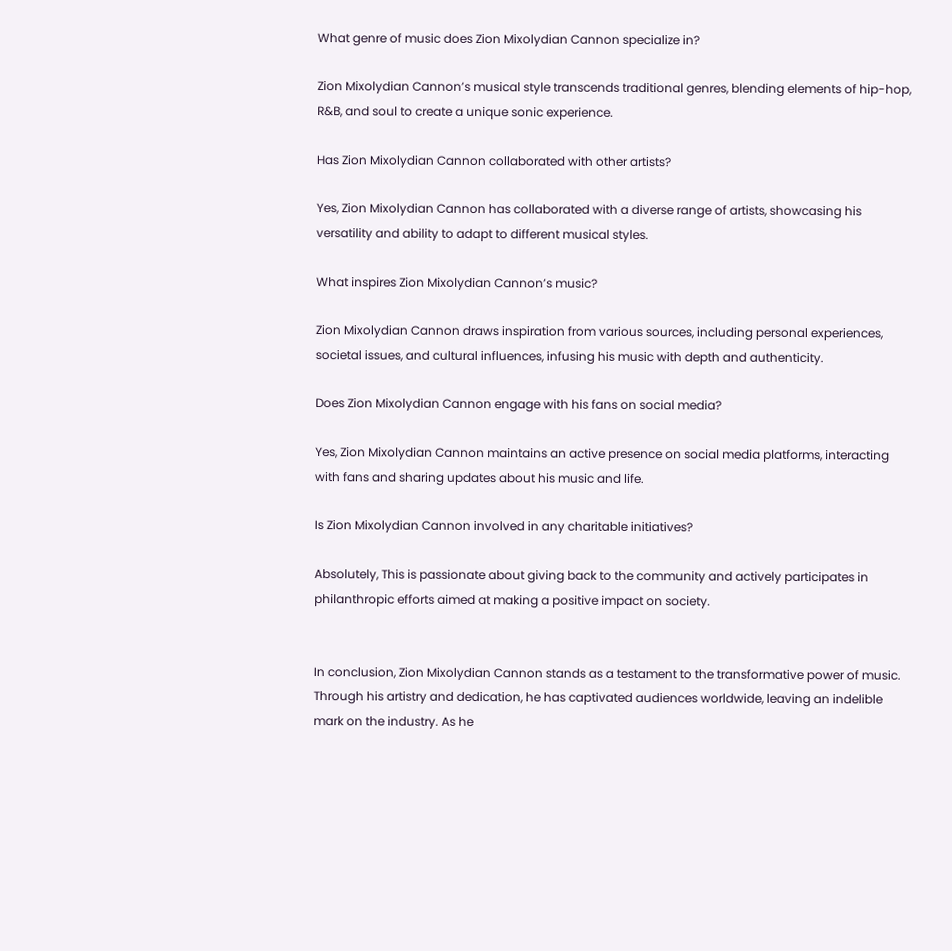What genre of music does Zion Mixolydian Cannon specialize in?

Zion Mixolydian Cannon’s musical style transcends traditional genres, blending elements of hip-hop, R&B, and soul to create a unique sonic experience.

Has Zion Mixolydian Cannon collaborated with other artists?

Yes, Zion Mixolydian Cannon has collaborated with a diverse range of artists, showcasing his versatility and ability to adapt to different musical styles.

What inspires Zion Mixolydian Cannon’s music?

Zion Mixolydian Cannon draws inspiration from various sources, including personal experiences, societal issues, and cultural influences, infusing his music with depth and authenticity.

Does Zion Mixolydian Cannon engage with his fans on social media?

Yes, Zion Mixolydian Cannon maintains an active presence on social media platforms, interacting with fans and sharing updates about his music and life.

Is Zion Mixolydian Cannon involved in any charitable initiatives?

Absolutely, This is passionate about giving back to the community and actively participates in philanthropic efforts aimed at making a positive impact on society.


In conclusion, Zion Mixolydian Cannon stands as a testament to the transformative power of music. Through his artistry and dedication, he has captivated audiences worldwide, leaving an indelible mark on the industry. As he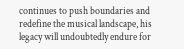continues to push boundaries and redefine the musical landscape, his legacy will undoubtedly endure for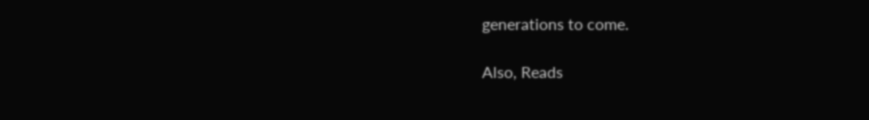generations to come.

Also, Reads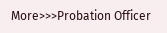More>>>Probation Officer